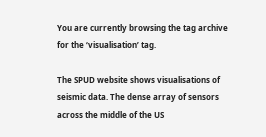You are currently browsing the tag archive for the ‘visualisation’ tag.

The SPUD website shows visualisations of seismic data. The dense array of sensors across the middle of the US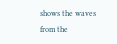shows the waves from the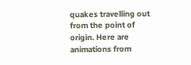quakes travelling out from the point of origin. Here are animations from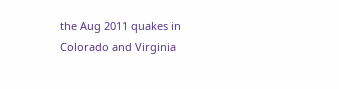the Aug 2011 quakes in Colorado and Virginia